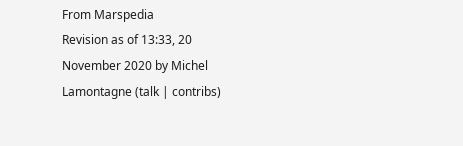From Marspedia
Revision as of 13:33, 20 November 2020 by Michel Lamontagne (talk | contribs)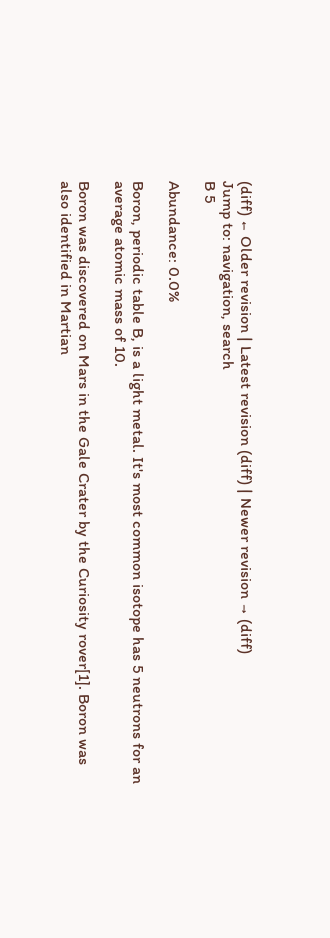(diff) ← Older revision | Latest revision (diff) | Newer revision → (diff)
Jump to: navigation, search
B 5

Abundance: 0.0%

Boron, periodic table B, is a light metal. It's most common isotope has 5 neutrons for an average atomic mass of 10.

Boron was discovered on Mars in the Gale Crater by the Curiosity rover[1]. Boron was also identified in Martian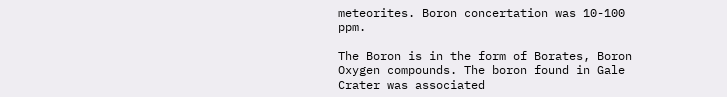meteorites. Boron concertation was 10-100 ppm.

The Boron is in the form of Borates, Boron Oxygen compounds. The boron found in Gale Crater was associated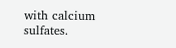with calcium sulfates.